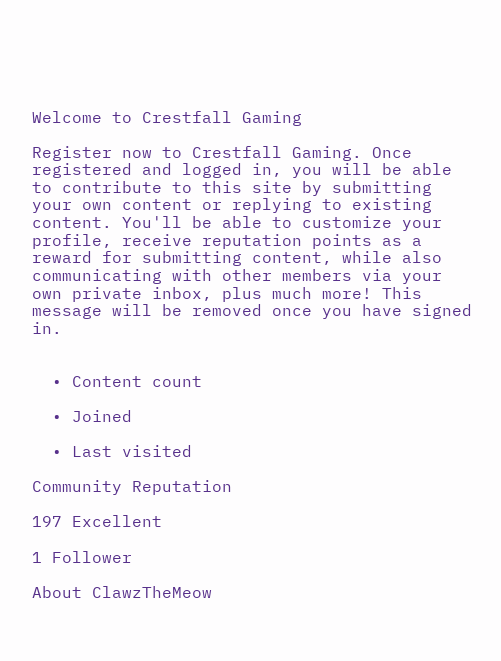Welcome to Crestfall Gaming

Register now to Crestfall Gaming. Once registered and logged in, you will be able to contribute to this site by submitting your own content or replying to existing content. You'll be able to customize your profile, receive reputation points as a reward for submitting content, while also communicating with other members via your own private inbox, plus much more! This message will be removed once you have signed in.


  • Content count

  • Joined

  • Last visited

Community Reputation

197 Excellent

1 Follower

About ClawzTheMeow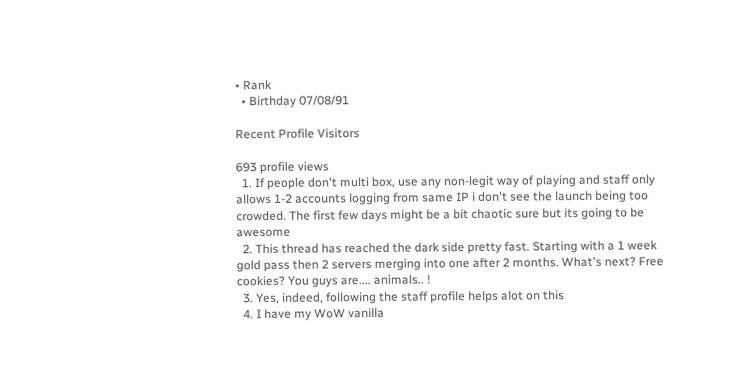• Rank
  • Birthday 07/08/91

Recent Profile Visitors

693 profile views
  1. If people don't multi box, use any non-legit way of playing and staff only allows 1-2 accounts logging from same IP i don't see the launch being too crowded. The first few days might be a bit chaotic sure but its going to be awesome
  2. This thread has reached the dark side pretty fast. Starting with a 1 week gold pass then 2 servers merging into one after 2 months. What's next? Free cookies? You guys are.... animals.. !
  3. Yes, indeed, following the staff profile helps alot on this
  4. I have my WoW vanilla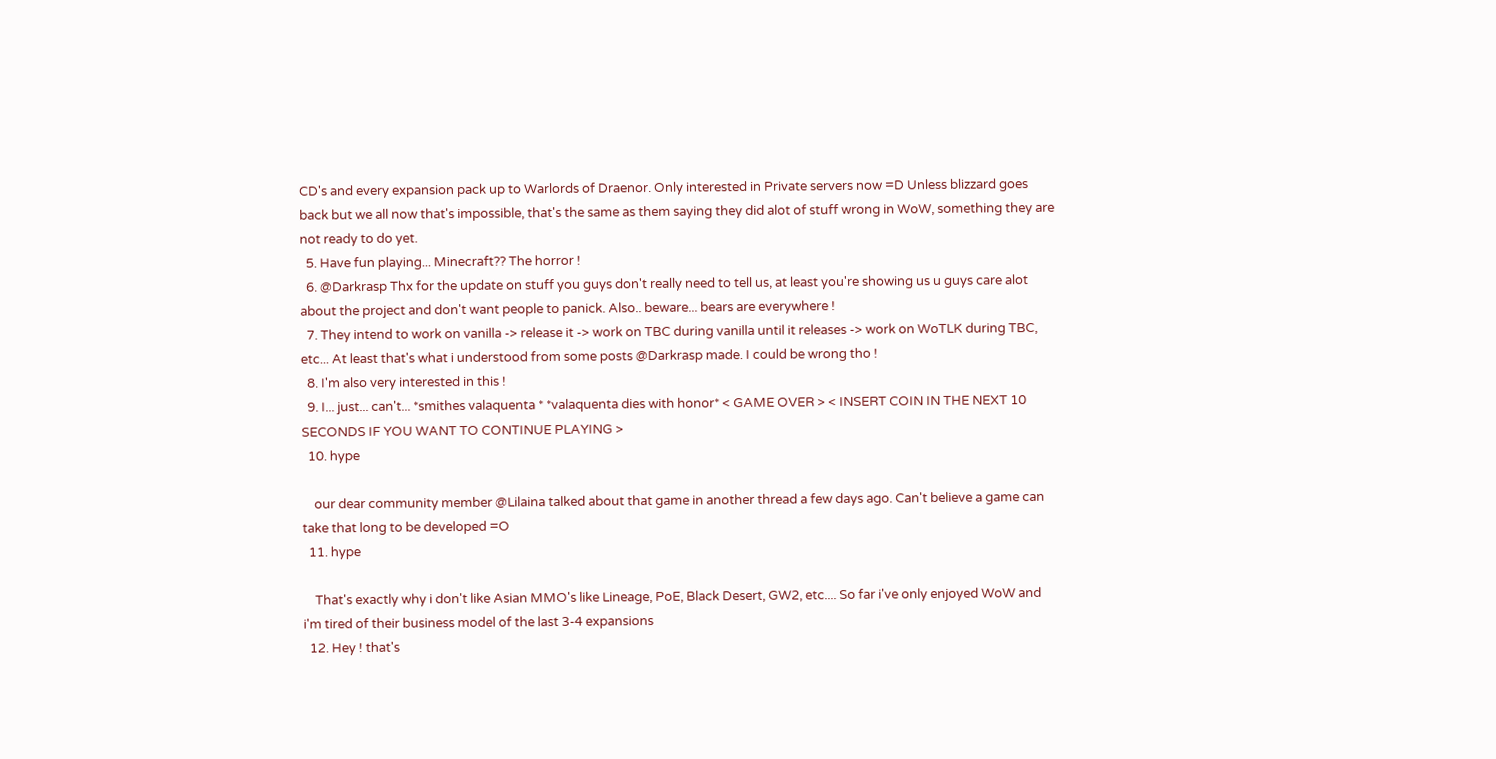CD's and every expansion pack up to Warlords of Draenor. Only interested in Private servers now =D Unless blizzard goes back but we all now that's impossible, that's the same as them saying they did alot of stuff wrong in WoW, something they are not ready to do yet.
  5. Have fun playing... Minecraft?? The horror !
  6. @Darkrasp Thx for the update on stuff you guys don't really need to tell us, at least you're showing us u guys care alot about the project and don't want people to panick. Also.. beware... bears are everywhere !
  7. They intend to work on vanilla -> release it -> work on TBC during vanilla until it releases -> work on WoTLK during TBC, etc... At least that's what i understood from some posts @Darkrasp made. I could be wrong tho !
  8. I'm also very interested in this !
  9. I... just... can't... *smithes valaquenta * *valaquenta dies with honor* < GAME OVER > < INSERT COIN IN THE NEXT 10 SECONDS IF YOU WANT TO CONTINUE PLAYING >
  10. hype

    our dear community member @Lilaina talked about that game in another thread a few days ago. Can't believe a game can take that long to be developed =O
  11. hype

    That's exactly why i don't like Asian MMO's like Lineage, PoE, Black Desert, GW2, etc.... So far i've only enjoyed WoW and i'm tired of their business model of the last 3-4 expansions
  12. Hey ! that's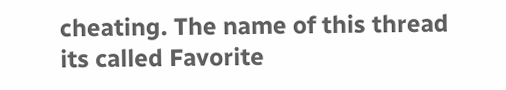cheating. The name of this thread its called Favorite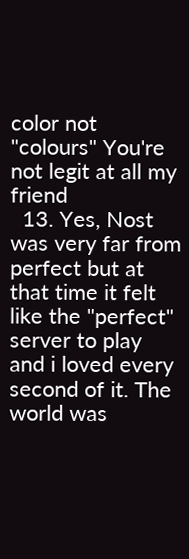color not "colours" You're not legit at all my friend
  13. Yes, Nost was very far from perfect but at that time it felt like the "perfect" server to play and i loved every second of it. The world was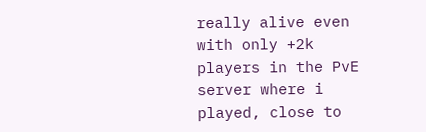really alive even with only +2k players in the PvE server where i played, close to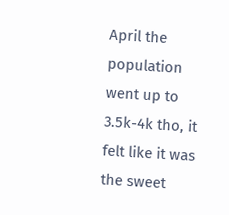April the population went up to 3.5k-4k tho, it felt like it was the sweet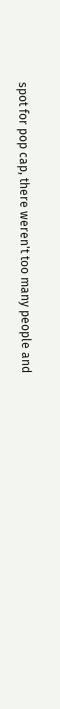spot for pop cap, there weren't too many people and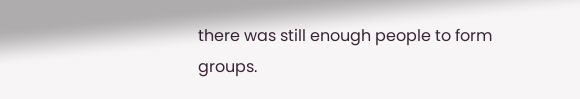there was still enough people to form groups.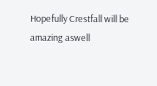Hopefully Crestfall will be amazing aswell